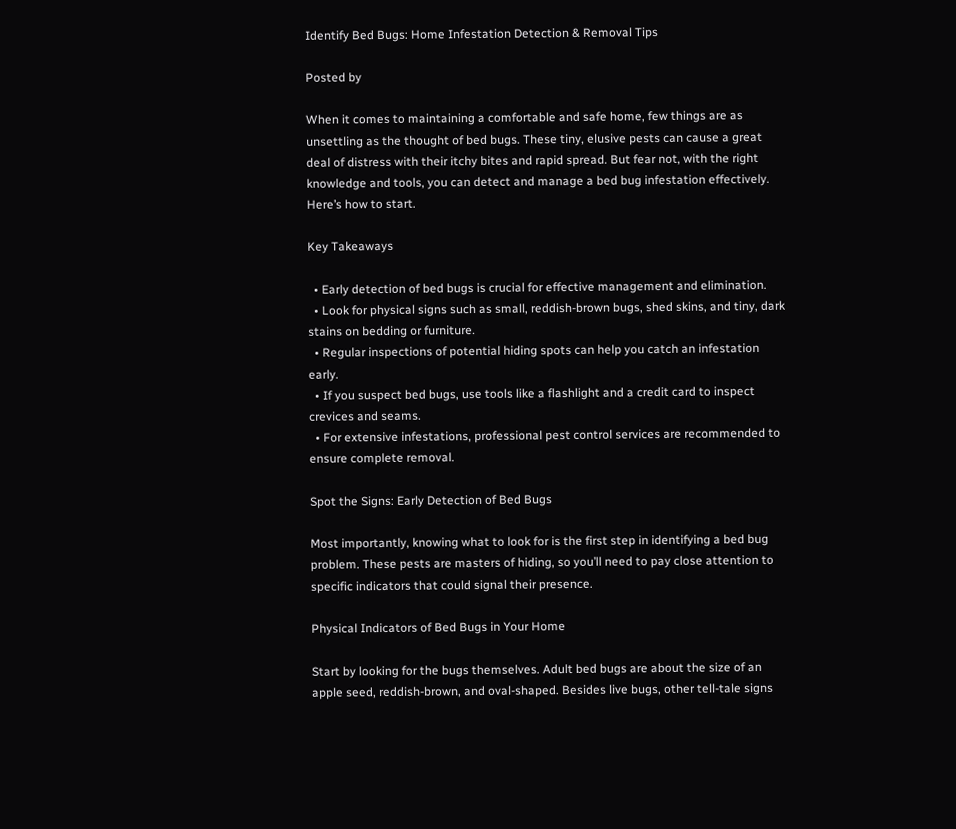Identify Bed Bugs: Home Infestation Detection & Removal Tips

Posted by

When it comes to maintaining a comfortable and safe home, few things are as unsettling as the thought of bed bugs. These tiny, elusive pests can cause a great deal of distress with their itchy bites and rapid spread. But fear not, with the right knowledge and tools, you can detect and manage a bed bug infestation effectively. Here’s how to start.

Key Takeaways

  • Early detection of bed bugs is crucial for effective management and elimination.
  • Look for physical signs such as small, reddish-brown bugs, shed skins, and tiny, dark stains on bedding or furniture.
  • Regular inspections of potential hiding spots can help you catch an infestation early.
  • If you suspect bed bugs, use tools like a flashlight and a credit card to inspect crevices and seams.
  • For extensive infestations, professional pest control services are recommended to ensure complete removal.

Spot the Signs: Early Detection of Bed Bugs

Most importantly, knowing what to look for is the first step in identifying a bed bug problem. These pests are masters of hiding, so you’ll need to pay close attention to specific indicators that could signal their presence.

Physical Indicators of Bed Bugs in Your Home

Start by looking for the bugs themselves. Adult bed bugs are about the size of an apple seed, reddish-brown, and oval-shaped. Besides live bugs, other tell-tale signs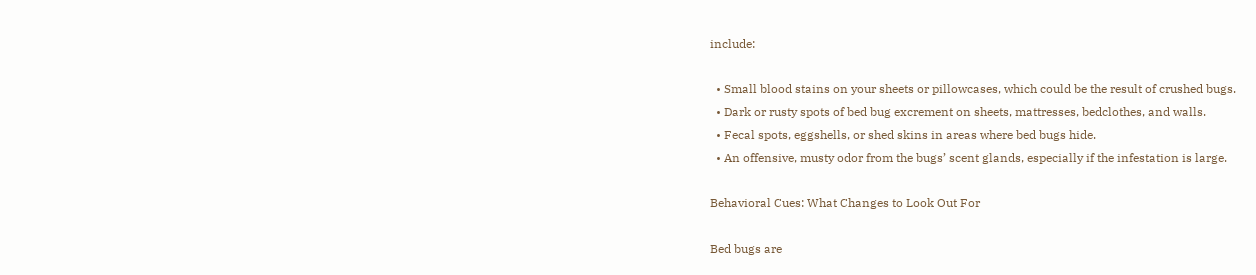include:

  • Small blood stains on your sheets or pillowcases, which could be the result of crushed bugs.
  • Dark or rusty spots of bed bug excrement on sheets, mattresses, bedclothes, and walls.
  • Fecal spots, eggshells, or shed skins in areas where bed bugs hide.
  • An offensive, musty odor from the bugs’ scent glands, especially if the infestation is large.

Behavioral Cues: What Changes to Look Out For

Bed bugs are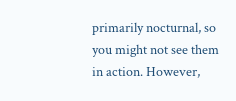primarily nocturnal, so you might not see them in action. However,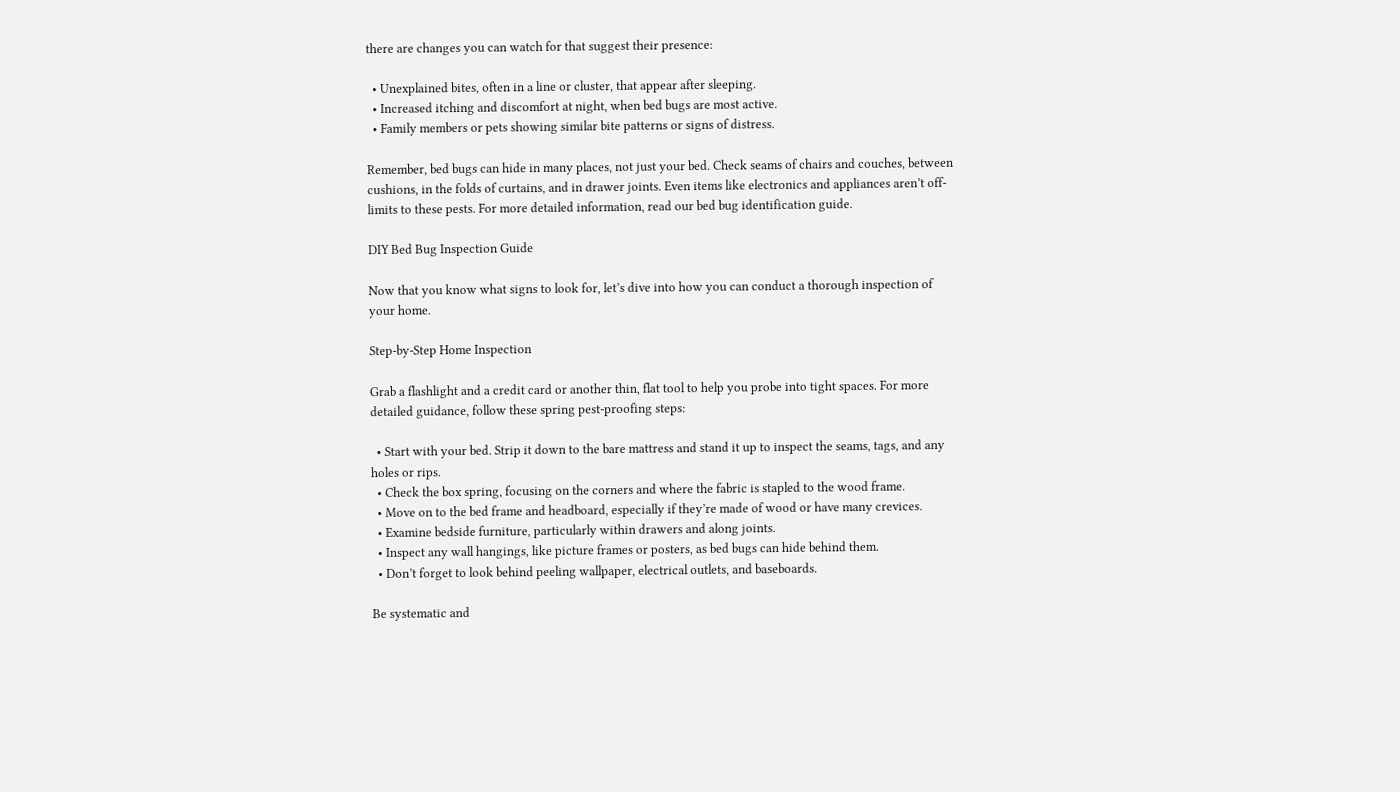there are changes you can watch for that suggest their presence:

  • Unexplained bites, often in a line or cluster, that appear after sleeping.
  • Increased itching and discomfort at night, when bed bugs are most active.
  • Family members or pets showing similar bite patterns or signs of distress.

Remember, bed bugs can hide in many places, not just your bed. Check seams of chairs and couches, between cushions, in the folds of curtains, and in drawer joints. Even items like electronics and appliances aren’t off-limits to these pests. For more detailed information, read our bed bug identification guide.

DIY Bed Bug Inspection Guide

Now that you know what signs to look for, let’s dive into how you can conduct a thorough inspection of your home.

Step-by-Step Home Inspection

Grab a flashlight and a credit card or another thin, flat tool to help you probe into tight spaces. For more detailed guidance, follow these spring pest-proofing steps:

  • Start with your bed. Strip it down to the bare mattress and stand it up to inspect the seams, tags, and any holes or rips.
  • Check the box spring, focusing on the corners and where the fabric is stapled to the wood frame.
  • Move on to the bed frame and headboard, especially if they’re made of wood or have many crevices.
  • Examine bedside furniture, particularly within drawers and along joints.
  • Inspect any wall hangings, like picture frames or posters, as bed bugs can hide behind them.
  • Don’t forget to look behind peeling wallpaper, electrical outlets, and baseboards.

Be systematic and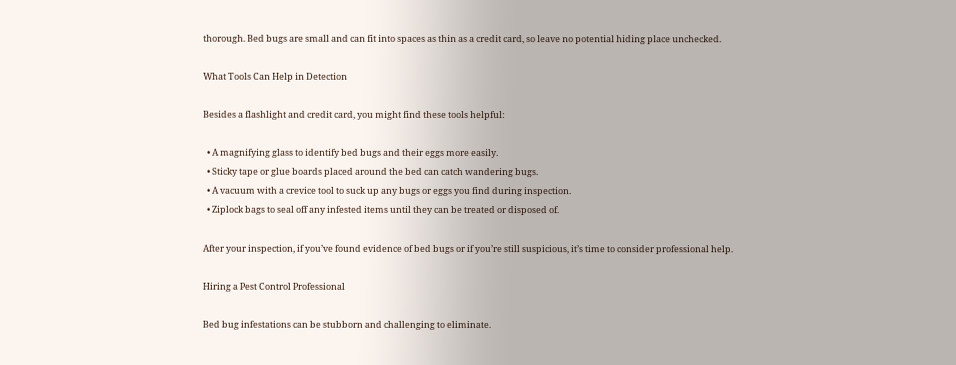thorough. Bed bugs are small and can fit into spaces as thin as a credit card, so leave no potential hiding place unchecked.

What Tools Can Help in Detection

Besides a flashlight and credit card, you might find these tools helpful:

  • A magnifying glass to identify bed bugs and their eggs more easily.
  • Sticky tape or glue boards placed around the bed can catch wandering bugs.
  • A vacuum with a crevice tool to suck up any bugs or eggs you find during inspection.
  • Ziplock bags to seal off any infested items until they can be treated or disposed of.

After your inspection, if you’ve found evidence of bed bugs or if you’re still suspicious, it’s time to consider professional help.

Hiring a Pest Control Professional

Bed bug infestations can be stubborn and challenging to eliminate.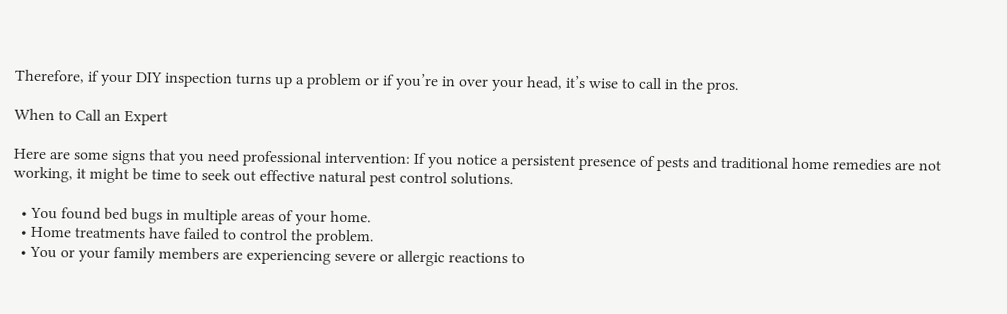Therefore, if your DIY inspection turns up a problem or if you’re in over your head, it’s wise to call in the pros.

When to Call an Expert

Here are some signs that you need professional intervention: If you notice a persistent presence of pests and traditional home remedies are not working, it might be time to seek out effective natural pest control solutions.

  • You found bed bugs in multiple areas of your home.
  • Home treatments have failed to control the problem.
  • You or your family members are experiencing severe or allergic reactions to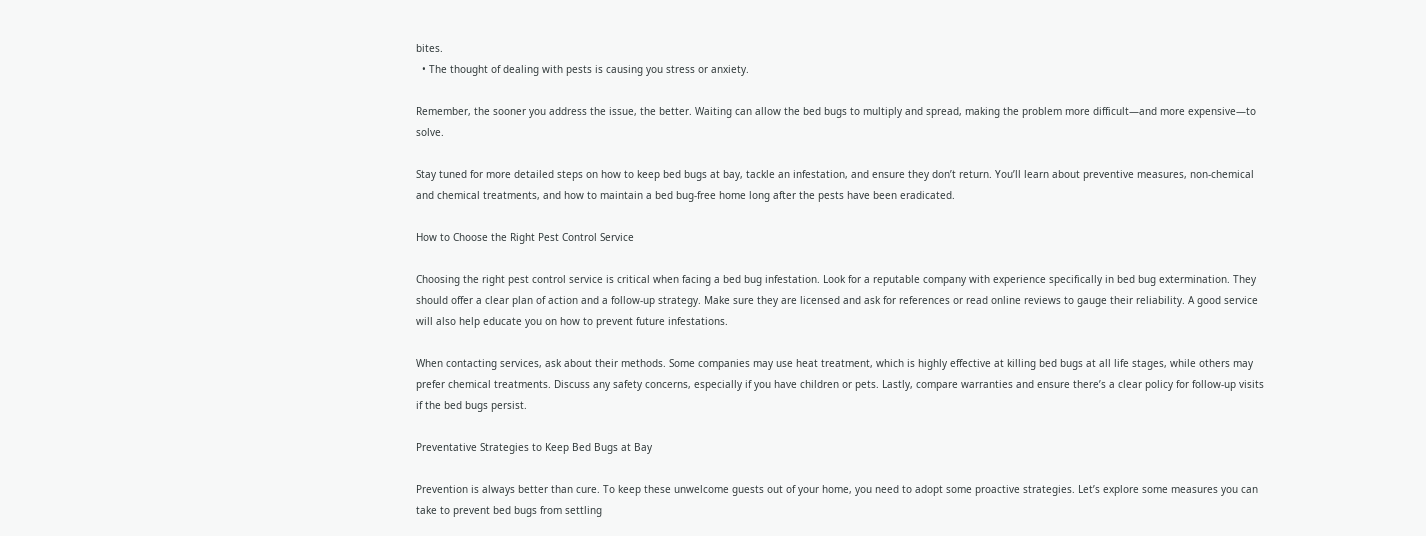bites.
  • The thought of dealing with pests is causing you stress or anxiety.

Remember, the sooner you address the issue, the better. Waiting can allow the bed bugs to multiply and spread, making the problem more difficult—and more expensive—to solve.

Stay tuned for more detailed steps on how to keep bed bugs at bay, tackle an infestation, and ensure they don’t return. You’ll learn about preventive measures, non-chemical and chemical treatments, and how to maintain a bed bug-free home long after the pests have been eradicated.

How to Choose the Right Pest Control Service

Choosing the right pest control service is critical when facing a bed bug infestation. Look for a reputable company with experience specifically in bed bug extermination. They should offer a clear plan of action and a follow-up strategy. Make sure they are licensed and ask for references or read online reviews to gauge their reliability. A good service will also help educate you on how to prevent future infestations.

When contacting services, ask about their methods. Some companies may use heat treatment, which is highly effective at killing bed bugs at all life stages, while others may prefer chemical treatments. Discuss any safety concerns, especially if you have children or pets. Lastly, compare warranties and ensure there’s a clear policy for follow-up visits if the bed bugs persist.

Preventative Strategies to Keep Bed Bugs at Bay

Prevention is always better than cure. To keep these unwelcome guests out of your home, you need to adopt some proactive strategies. Let’s explore some measures you can take to prevent bed bugs from settling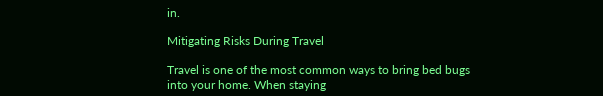in.

Mitigating Risks During Travel

Travel is one of the most common ways to bring bed bugs into your home. When staying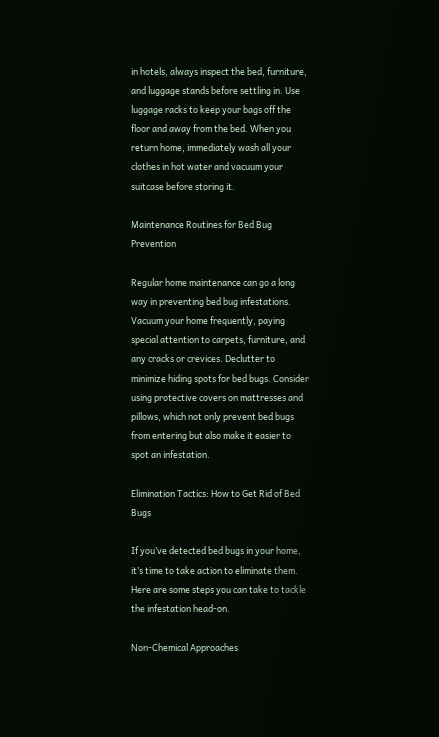in hotels, always inspect the bed, furniture, and luggage stands before settling in. Use luggage racks to keep your bags off the floor and away from the bed. When you return home, immediately wash all your clothes in hot water and vacuum your suitcase before storing it.

Maintenance Routines for Bed Bug Prevention

Regular home maintenance can go a long way in preventing bed bug infestations. Vacuum your home frequently, paying special attention to carpets, furniture, and any cracks or crevices. Declutter to minimize hiding spots for bed bugs. Consider using protective covers on mattresses and pillows, which not only prevent bed bugs from entering but also make it easier to spot an infestation.

Elimination Tactics: How to Get Rid of Bed Bugs

If you’ve detected bed bugs in your home, it’s time to take action to eliminate them. Here are some steps you can take to tackle the infestation head-on.

Non-Chemical Approaches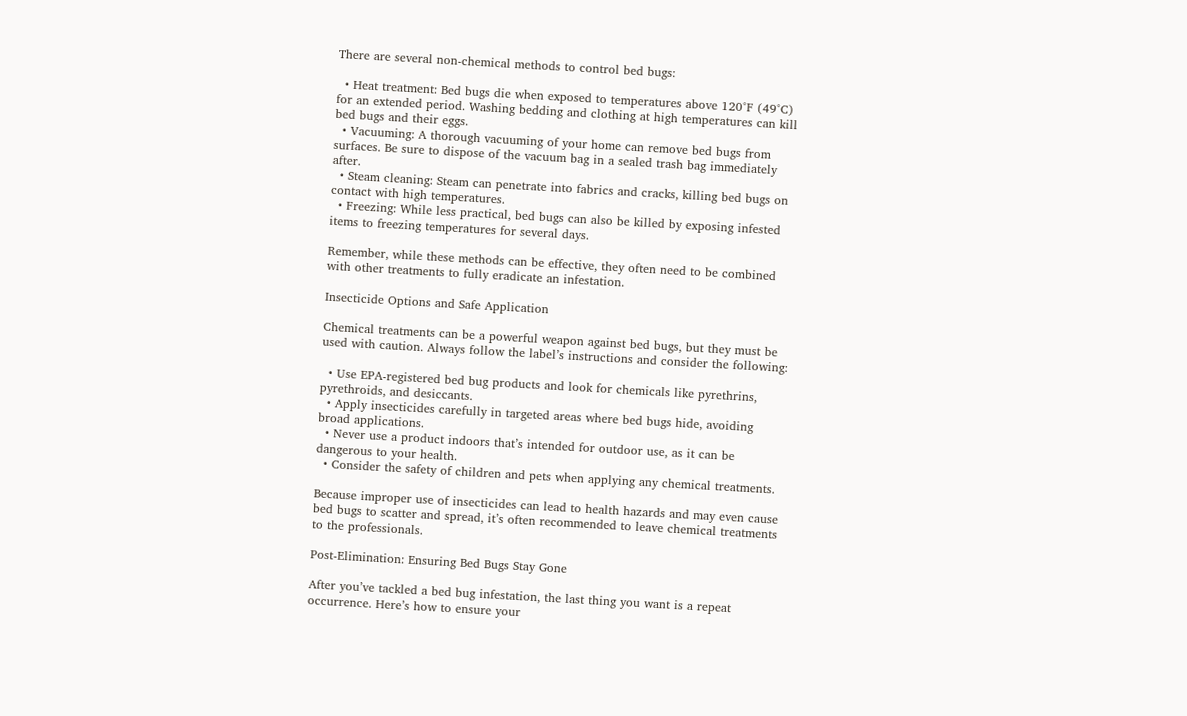There are several non-chemical methods to control bed bugs:

  • Heat treatment: Bed bugs die when exposed to temperatures above 120°F (49°C) for an extended period. Washing bedding and clothing at high temperatures can kill bed bugs and their eggs.
  • Vacuuming: A thorough vacuuming of your home can remove bed bugs from surfaces. Be sure to dispose of the vacuum bag in a sealed trash bag immediately after.
  • Steam cleaning: Steam can penetrate into fabrics and cracks, killing bed bugs on contact with high temperatures.
  • Freezing: While less practical, bed bugs can also be killed by exposing infested items to freezing temperatures for several days.

Remember, while these methods can be effective, they often need to be combined with other treatments to fully eradicate an infestation.

Insecticide Options and Safe Application

Chemical treatments can be a powerful weapon against bed bugs, but they must be used with caution. Always follow the label’s instructions and consider the following:

  • Use EPA-registered bed bug products and look for chemicals like pyrethrins, pyrethroids, and desiccants.
  • Apply insecticides carefully in targeted areas where bed bugs hide, avoiding broad applications.
  • Never use a product indoors that’s intended for outdoor use, as it can be dangerous to your health.
  • Consider the safety of children and pets when applying any chemical treatments.

Because improper use of insecticides can lead to health hazards and may even cause bed bugs to scatter and spread, it’s often recommended to leave chemical treatments to the professionals.

Post-Elimination: Ensuring Bed Bugs Stay Gone

After you’ve tackled a bed bug infestation, the last thing you want is a repeat occurrence. Here’s how to ensure your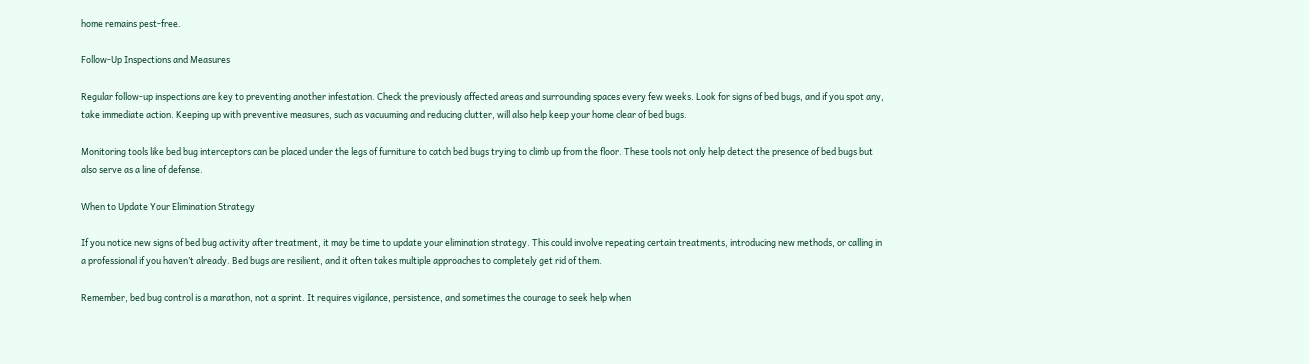home remains pest-free.

Follow-Up Inspections and Measures

Regular follow-up inspections are key to preventing another infestation. Check the previously affected areas and surrounding spaces every few weeks. Look for signs of bed bugs, and if you spot any, take immediate action. Keeping up with preventive measures, such as vacuuming and reducing clutter, will also help keep your home clear of bed bugs.

Monitoring tools like bed bug interceptors can be placed under the legs of furniture to catch bed bugs trying to climb up from the floor. These tools not only help detect the presence of bed bugs but also serve as a line of defense.

When to Update Your Elimination Strategy

If you notice new signs of bed bug activity after treatment, it may be time to update your elimination strategy. This could involve repeating certain treatments, introducing new methods, or calling in a professional if you haven’t already. Bed bugs are resilient, and it often takes multiple approaches to completely get rid of them.

Remember, bed bug control is a marathon, not a sprint. It requires vigilance, persistence, and sometimes the courage to seek help when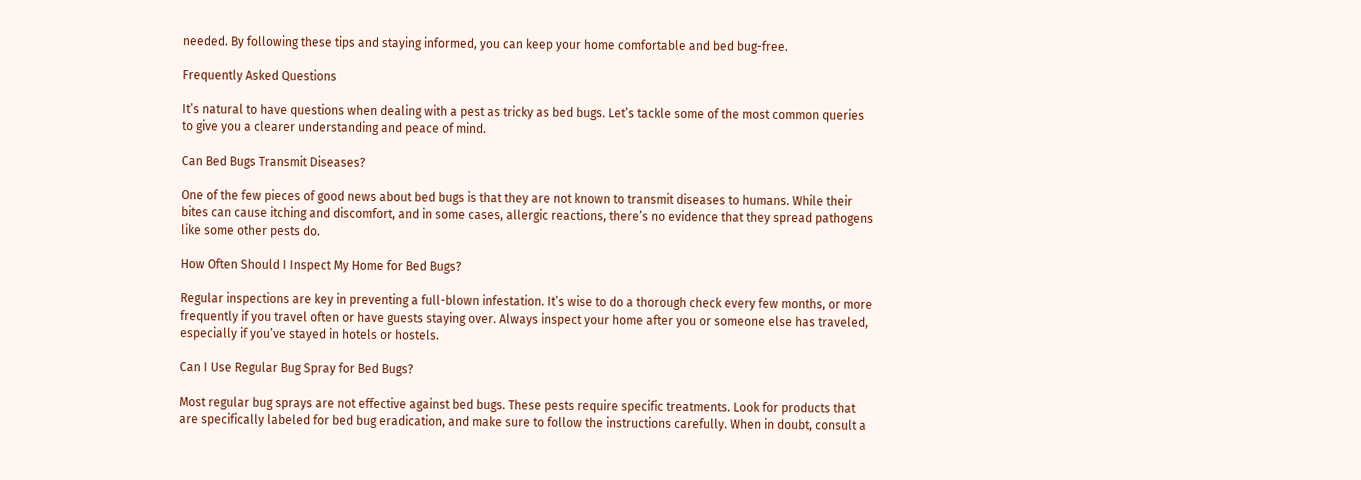needed. By following these tips and staying informed, you can keep your home comfortable and bed bug-free.

Frequently Asked Questions

It’s natural to have questions when dealing with a pest as tricky as bed bugs. Let’s tackle some of the most common queries to give you a clearer understanding and peace of mind.

Can Bed Bugs Transmit Diseases?

One of the few pieces of good news about bed bugs is that they are not known to transmit diseases to humans. While their bites can cause itching and discomfort, and in some cases, allergic reactions, there’s no evidence that they spread pathogens like some other pests do.

How Often Should I Inspect My Home for Bed Bugs?

Regular inspections are key in preventing a full-blown infestation. It’s wise to do a thorough check every few months, or more frequently if you travel often or have guests staying over. Always inspect your home after you or someone else has traveled, especially if you’ve stayed in hotels or hostels.

Can I Use Regular Bug Spray for Bed Bugs?

Most regular bug sprays are not effective against bed bugs. These pests require specific treatments. Look for products that are specifically labeled for bed bug eradication, and make sure to follow the instructions carefully. When in doubt, consult a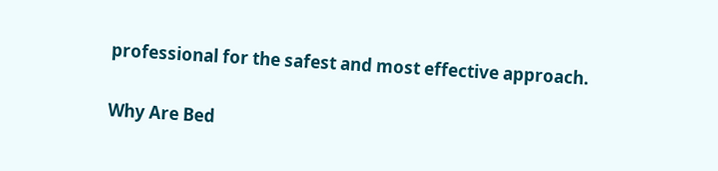professional for the safest and most effective approach.

Why Are Bed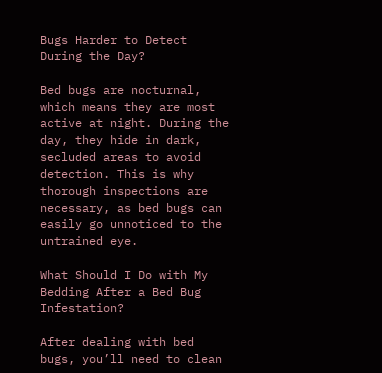Bugs Harder to Detect During the Day?

Bed bugs are nocturnal, which means they are most active at night. During the day, they hide in dark, secluded areas to avoid detection. This is why thorough inspections are necessary, as bed bugs can easily go unnoticed to the untrained eye.

What Should I Do with My Bedding After a Bed Bug Infestation?

After dealing with bed bugs, you’ll need to clean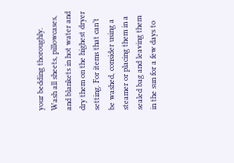your bedding thoroughly. Wash all sheets, pillowcases, and blankets in hot water and dry them on the highest dryer setting. For items that can’t be washed, consider using a steamer or placing them in a sealed bag and leaving them in the sun for a few days to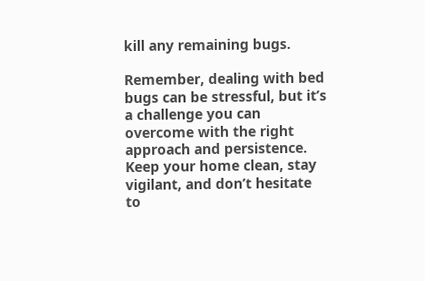kill any remaining bugs.

Remember, dealing with bed bugs can be stressful, but it’s a challenge you can overcome with the right approach and persistence. Keep your home clean, stay vigilant, and don’t hesitate to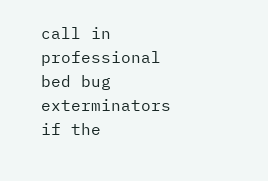call in professional bed bug exterminators if the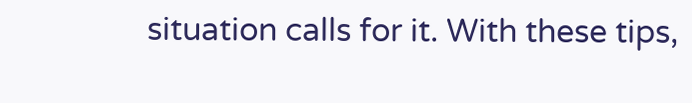situation calls for it. With these tips,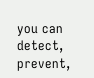you can detect, prevent,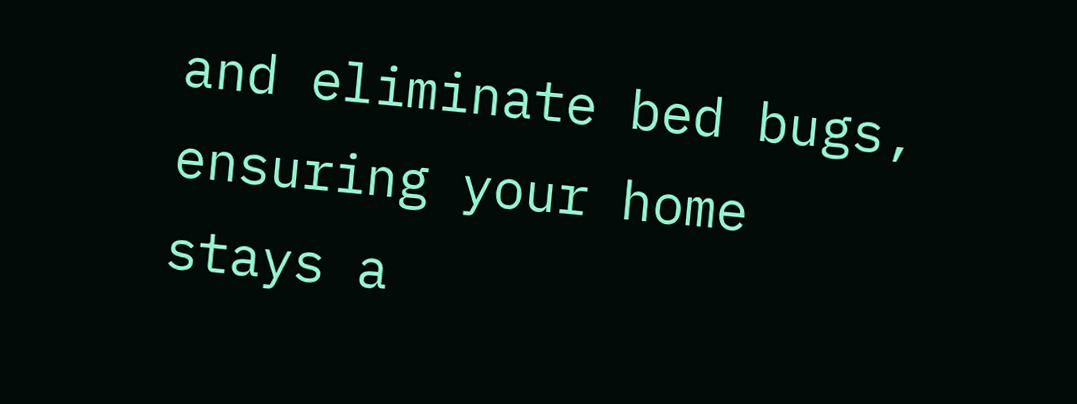and eliminate bed bugs, ensuring your home stays a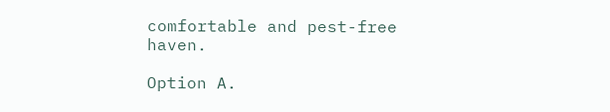comfortable and pest-free haven.

Option A.